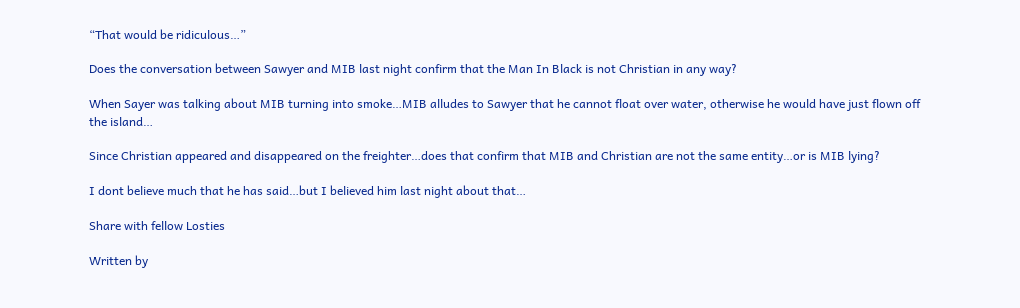“That would be ridiculous…”

Does the conversation between Sawyer and MIB last night confirm that the Man In Black is not Christian in any way?

When Sayer was talking about MIB turning into smoke…MIB alludes to Sawyer that he cannot float over water, otherwise he would have just flown off the island…

Since Christian appeared and disappeared on the freighter…does that confirm that MIB and Christian are not the same entity…or is MIB lying?

I dont believe much that he has said…but I believed him last night about that…

Share with fellow Losties

Written by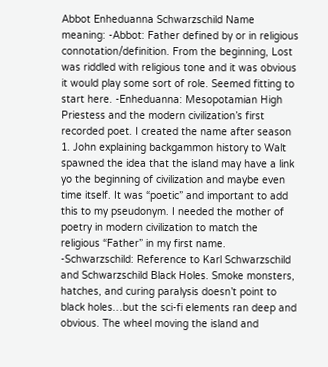Abbot Enheduanna Schwarzschild Name meaning: -Abbot: Father defined by or in religious connotation/definition. From the beginning, Lost was riddled with religious tone and it was obvious it would play some sort of role. Seemed fitting to start here. -Enheduanna: Mesopotamian High Priestess and the modern civilization’s first recorded poet. I created the name after season 1. John explaining backgammon history to Walt spawned the idea that the island may have a link yo the beginning of civilization and maybe even time itself. It was “poetic” and important to add this to my pseudonym. I needed the mother of poetry in modern civilization to match the religious “Father” in my first name. -Schwarzschild: Reference to Karl Schwarzschild and Schwarzschild Black Holes. Smoke monsters, hatches, and curing paralysis doesn’t point to black holes…but the sci-fi elements ran deep and obvious. The wheel moving the island and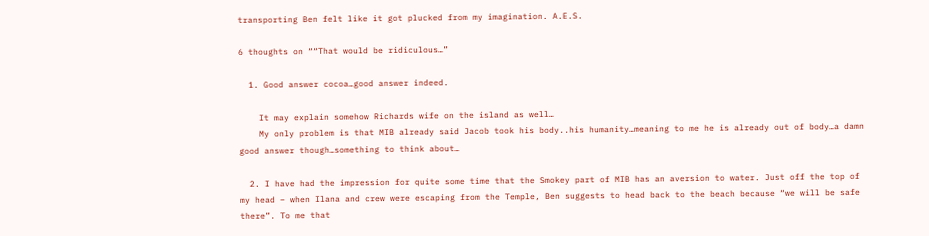transporting Ben felt like it got plucked from my imagination. A.E.S.

6 thoughts on ““That would be ridiculous…”

  1. Good answer cocoa…good answer indeed.

    It may explain somehow Richards wife on the island as well…
    My only problem is that MIB already said Jacob took his body..his humanity…meaning to me he is already out of body…a damn good answer though…something to think about…

  2. I have had the impression for quite some time that the Smokey part of MIB has an aversion to water. Just off the top of my head – when Ilana and crew were escaping from the Temple, Ben suggests to head back to the beach because “we will be safe there”. To me that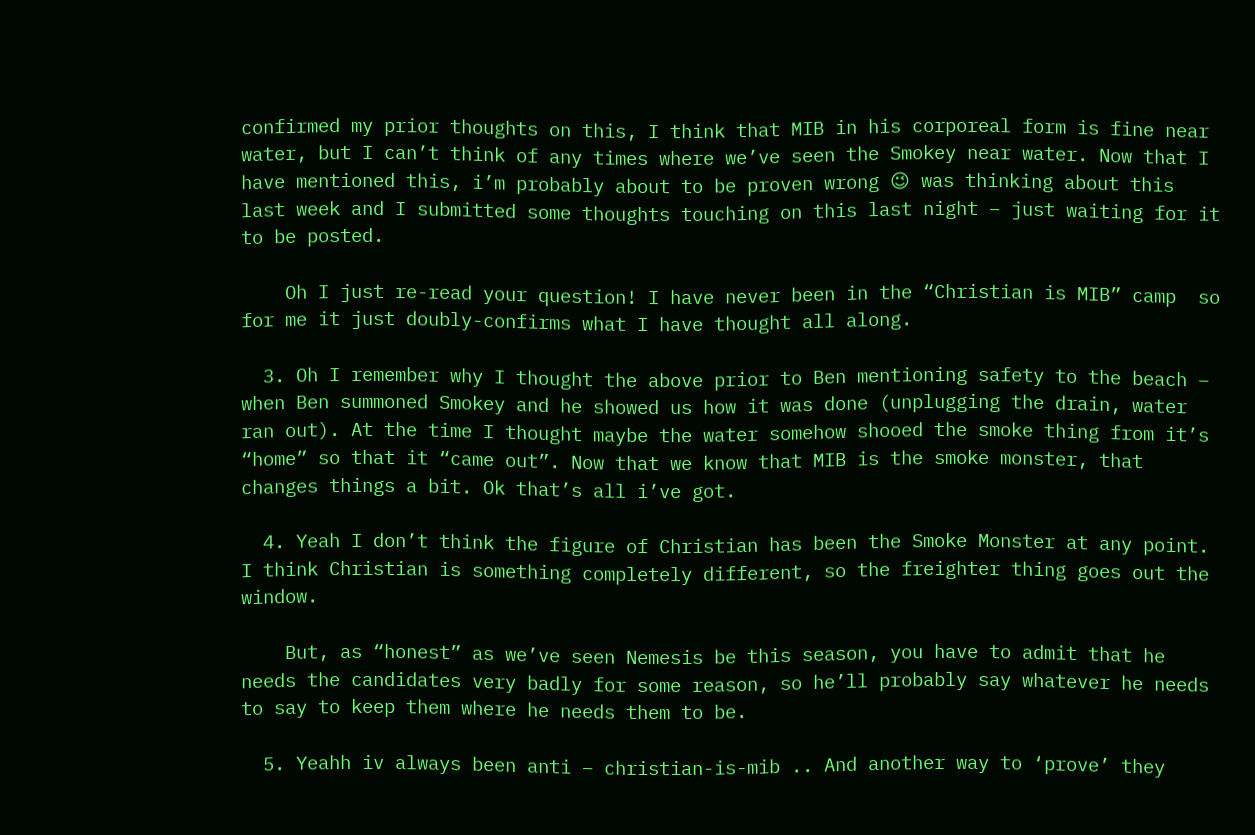confirmed my prior thoughts on this, I think that MIB in his corporeal form is fine near water, but I can’t think of any times where we’ve seen the Smokey near water. Now that I have mentioned this, i’m probably about to be proven wrong 😉 was thinking about this last week and I submitted some thoughts touching on this last night – just waiting for it to be posted.

    Oh I just re-read your question! I have never been in the “Christian is MIB” camp  so for me it just doubly-confirms what I have thought all along.

  3. Oh I remember why I thought the above prior to Ben mentioning safety to the beach – when Ben summoned Smokey and he showed us how it was done (unplugging the drain, water ran out). At the time I thought maybe the water somehow shooed the smoke thing from it’s “home” so that it “came out”. Now that we know that MIB is the smoke monster, that changes things a bit. Ok that’s all i’ve got.

  4. Yeah I don’t think the figure of Christian has been the Smoke Monster at any point. I think Christian is something completely different, so the freighter thing goes out the window.

    But, as “honest” as we’ve seen Nemesis be this season, you have to admit that he needs the candidates very badly for some reason, so he’ll probably say whatever he needs to say to keep them where he needs them to be.

  5. Yeahh iv always been anti – christian-is-mib .. And another way to ‘prove’ they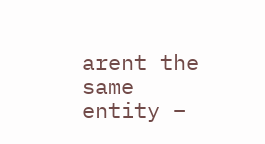arent the same entity –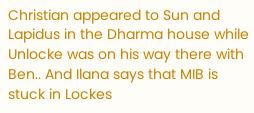Christian appeared to Sun and Lapidus in the Dharma house while Unlocke was on his way there with Ben.. And Ilana says that MIB is stuck in Lockes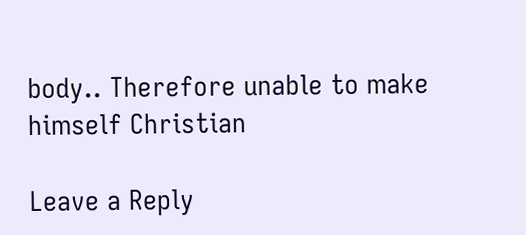body.. Therefore unable to make himself Christian

Leave a Reply